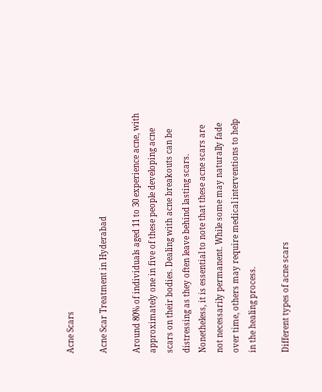Acne Scars

Acne Scar Treatment in Hyderabad

Around 80% of individuals aged 11 to 30 experience acne, with approximately one in five of these people developing acne scars on their bodies. Dealing with acne breakouts can be distressing as they often leave behind lasting scars. Nonetheless, it is essential to note that these acne scars are not necessarily permanent. While some may naturally fade over time, others may require medical interventions to help in the healing process.

Different types of acne scars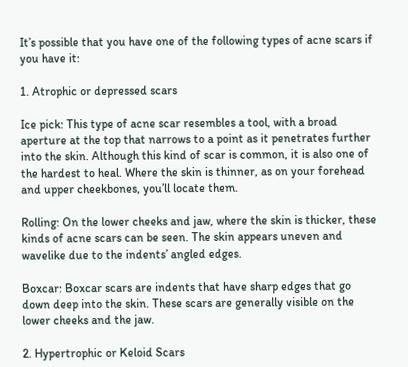It’s possible that you have one of the following types of acne scars if you have it:

1. Atrophic or depressed scars

Ice pick: This type of acne scar resembles a tool, with a broad aperture at the top that narrows to a point as it penetrates further into the skin. Although this kind of scar is common, it is also one of the hardest to heal. Where the skin is thinner, as on your forehead and upper cheekbones, you’ll locate them.

Rolling: On the lower cheeks and jaw, where the skin is thicker, these kinds of acne scars can be seen. The skin appears uneven and wavelike due to the indents’ angled edges.

Boxcar: Boxcar scars are indents that have sharp edges that go down deep into the skin. These scars are generally visible on the lower cheeks and the jaw.

2. Hypertrophic or Keloid Scars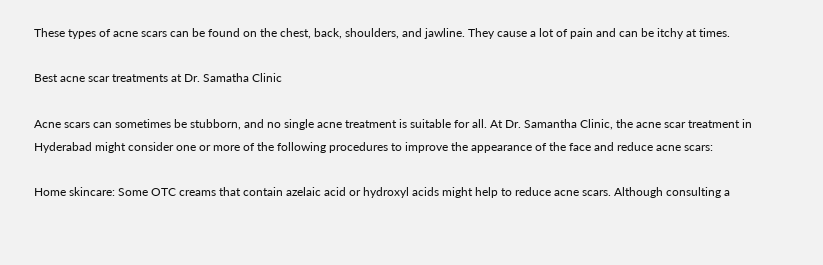These types of acne scars can be found on the chest, back, shoulders, and jawline. They cause a lot of pain and can be itchy at times.

Best acne scar treatments at Dr. Samatha Clinic

Acne scars can sometimes be stubborn, and no single acne treatment is suitable for all. At Dr. Samantha Clinic, the acne scar treatment in Hyderabad might consider one or more of the following procedures to improve the appearance of the face and reduce acne scars:

Home skincare: Some OTC creams that contain azelaic acid or hydroxyl acids might help to reduce acne scars. Although consulting a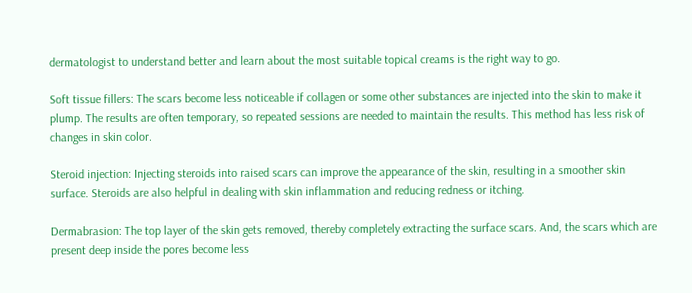dermatologist to understand better and learn about the most suitable topical creams is the right way to go.

Soft tissue fillers: The scars become less noticeable if collagen or some other substances are injected into the skin to make it plump. The results are often temporary, so repeated sessions are needed to maintain the results. This method has less risk of changes in skin color.

Steroid injection: Injecting steroids into raised scars can improve the appearance of the skin, resulting in a smoother skin surface. Steroids are also helpful in dealing with skin inflammation and reducing redness or itching.

Dermabrasion: The top layer of the skin gets removed, thereby completely extracting the surface scars. And, the scars which are present deep inside the pores become less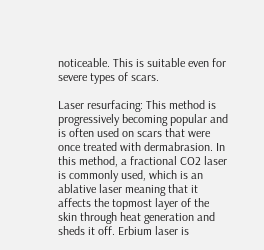noticeable. This is suitable even for severe types of scars.

Laser resurfacing: This method is progressively becoming popular and is often used on scars that were once treated with dermabrasion. In this method, a fractional CO2 laser is commonly used, which is an ablative laser meaning that it affects the topmost layer of the skin through heat generation and sheds it off. Erbium laser is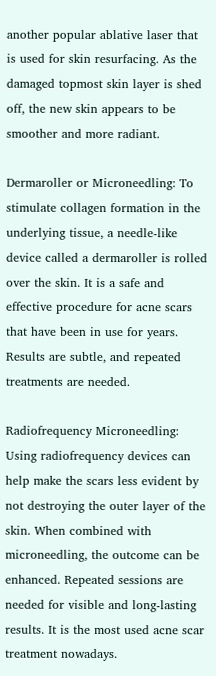another popular ablative laser that is used for skin resurfacing. As the damaged topmost skin layer is shed off, the new skin appears to be smoother and more radiant.

Dermaroller or Microneedling: To stimulate collagen formation in the underlying tissue, a needle-like device called a dermaroller is rolled over the skin. It is a safe and effective procedure for acne scars that have been in use for years. Results are subtle, and repeated treatments are needed.

Radiofrequency Microneedling: Using radiofrequency devices can help make the scars less evident by not destroying the outer layer of the skin. When combined with microneedling, the outcome can be enhanced. Repeated sessions are needed for visible and long-lasting results. It is the most used acne scar treatment nowadays.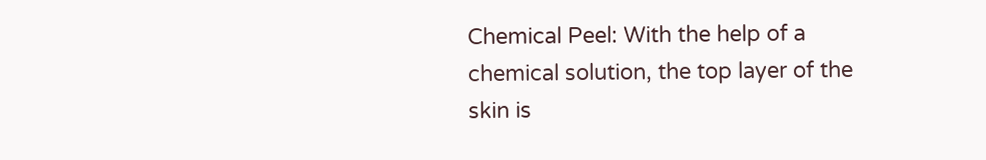Chemical Peel: With the help of a chemical solution, the top layer of the skin is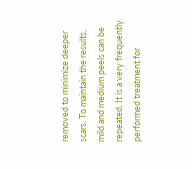removed to minimize deeper scars. To maintain the results, mild and medium peels can be repeated. It is a very frequently performed treatment for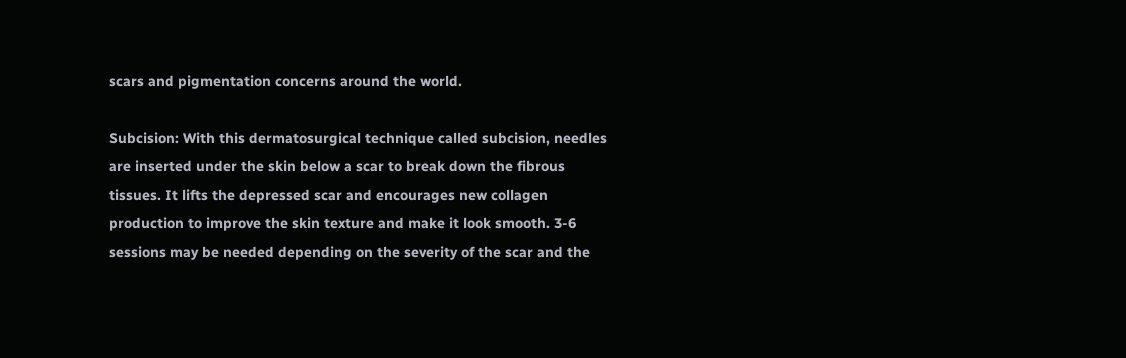scars and pigmentation concerns around the world.

Subcision: With this dermatosurgical technique called subcision, needles are inserted under the skin below a scar to break down the fibrous tissues. It lifts the depressed scar and encourages new collagen production to improve the skin texture and make it look smooth. 3-6 sessions may be needed depending on the severity of the scar and the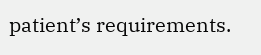patient’s requirements.